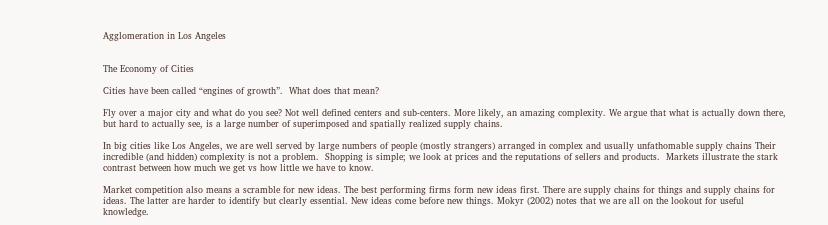Agglomeration in Los Angeles


The Economy of Cities

Cities have been called “engines of growth”.  What does that mean?

Fly over a major city and what do you see? Not well defined centers and sub-centers. More likely, an amazing complexity. We argue that what is actually down there, but hard to actually see, is a large number of superimposed and spatially realized supply chains.

In big cities like Los Angeles, we are well served by large numbers of people (mostly strangers) arranged in complex and usually unfathomable supply chains Their incredible (and hidden) complexity is not a problem.  Shopping is simple; we look at prices and the reputations of sellers and products.  Markets illustrate the stark contrast between how much we get vs how little we have to know.

Market competition also means a scramble for new ideas. The best performing firms form new ideas first. There are supply chains for things and supply chains for ideas. The latter are harder to identify but clearly essential. New ideas come before new things. Mokyr (2002) notes that we are all on the lookout for useful knowledge.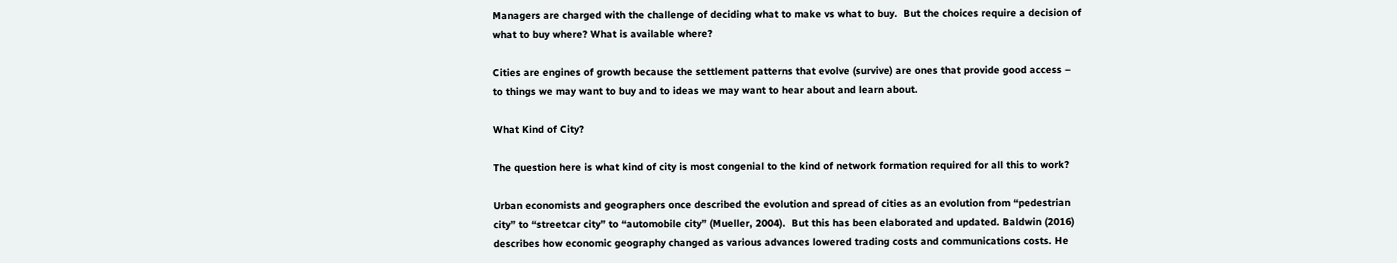Managers are charged with the challenge of deciding what to make vs what to buy.  But the choices require a decision of what to buy where? What is available where?

Cities are engines of growth because the settlement patterns that evolve (survive) are ones that provide good access – to things we may want to buy and to ideas we may want to hear about and learn about.

What Kind of City?

The question here is what kind of city is most congenial to the kind of network formation required for all this to work?

Urban economists and geographers once described the evolution and spread of cities as an evolution from “pedestrian city” to “streetcar city” to “automobile city” (Mueller, 2004).  But this has been elaborated and updated. Baldwin (2016) describes how economic geography changed as various advances lowered trading costs and communications costs. He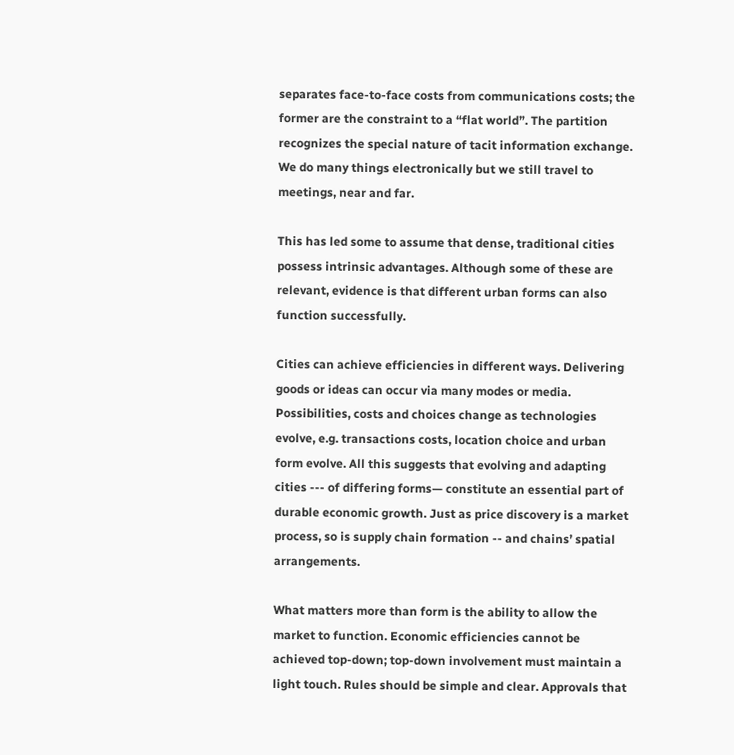separates face-to-face costs from communications costs; the former are the constraint to a “flat world”. The partition recognizes the special nature of tacit information exchange. We do many things electronically but we still travel to meetings, near and far.

This has led some to assume that dense, traditional cities possess intrinsic advantages. Although some of these are relevant, evidence is that different urban forms can also function successfully.

Cities can achieve efficiencies in different ways. Delivering goods or ideas can occur via many modes or media. Possibilities, costs and choices change as technologies evolve, e.g. transactions costs, location choice and urban form evolve. All this suggests that evolving and adapting cities --- of differing forms— constitute an essential part of durable economic growth. Just as price discovery is a market process, so is supply chain formation -- and chains’ spatial arrangements.

What matters more than form is the ability to allow the market to function. Economic efficiencies cannot be achieved top-down; top-down involvement must maintain a light touch. Rules should be simple and clear. Approvals that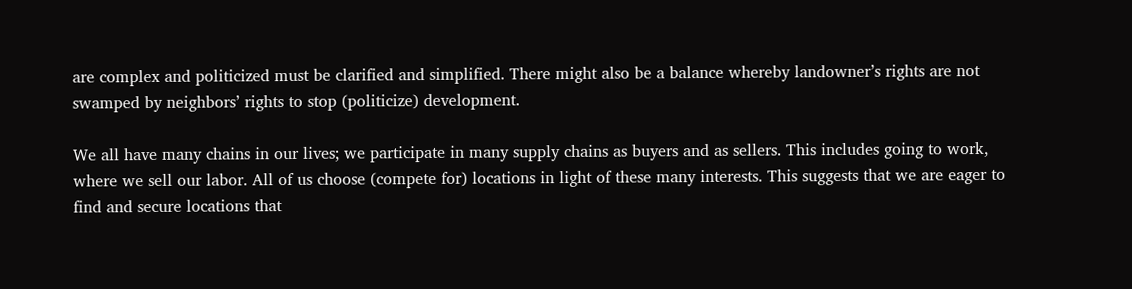are complex and politicized must be clarified and simplified. There might also be a balance whereby landowner’s rights are not swamped by neighbors’ rights to stop (politicize) development.

We all have many chains in our lives; we participate in many supply chains as buyers and as sellers. This includes going to work, where we sell our labor. All of us choose (compete for) locations in light of these many interests. This suggests that we are eager to find and secure locations that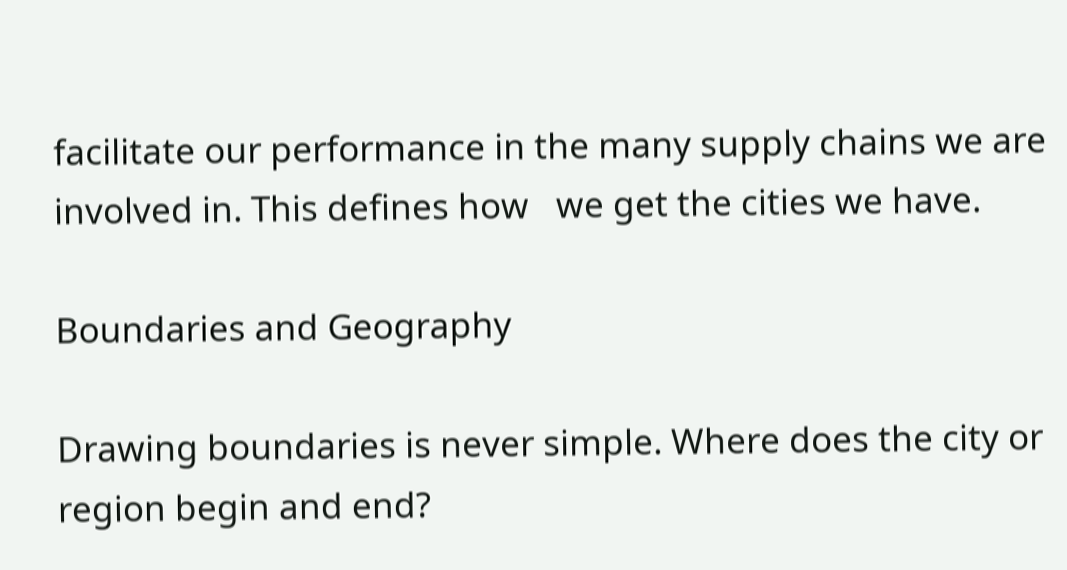facilitate our performance in the many supply chains we are involved in. This defines how   we get the cities we have.

Boundaries and Geography

Drawing boundaries is never simple. Where does the city or region begin and end?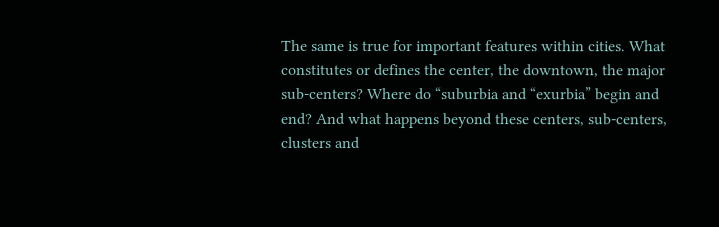The same is true for important features within cities. What constitutes or defines the center, the downtown, the major sub-centers? Where do “suburbia and “exurbia” begin and end? And what happens beyond these centers, sub-centers, clusters and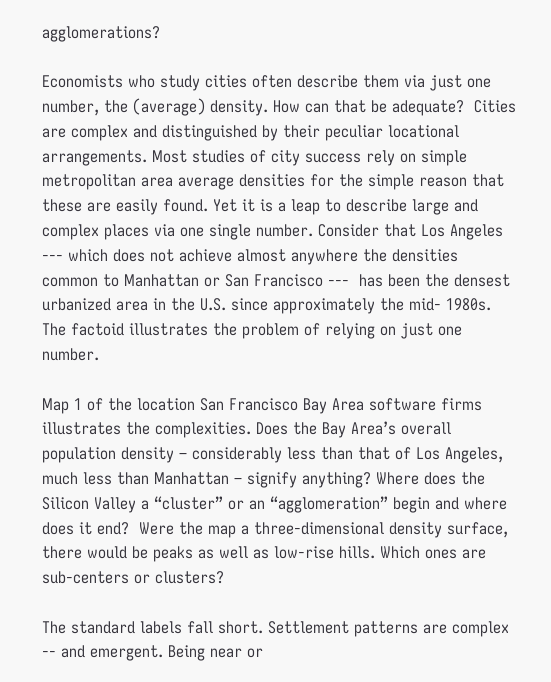agglomerations?

Economists who study cities often describe them via just one number, the (average) density. How can that be adequate?  Cities are complex and distinguished by their peculiar locational arrangements. Most studies of city success rely on simple metropolitan area average densities for the simple reason that these are easily found. Yet it is a leap to describe large and complex places via one single number. Consider that Los Angeles --- which does not achieve almost anywhere the densities common to Manhattan or San Francisco ---  has been the densest urbanized area in the U.S. since approximately the mid- 1980s. The factoid illustrates the problem of relying on just one number.

Map 1 of the location San Francisco Bay Area software firms illustrates the complexities. Does the Bay Area’s overall population density – considerably less than that of Los Angeles, much less than Manhattan – signify anything? Where does the  Silicon Valley a “cluster” or an “agglomeration” begin and where does it end?  Were the map a three-dimensional density surface, there would be peaks as well as low-rise hills. Which ones are sub-centers or clusters?

The standard labels fall short. Settlement patterns are complex -- and emergent. Being near or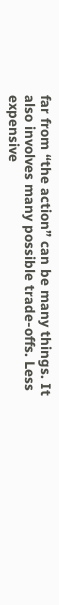far from “the action” can be many things. It also involves many possible trade-offs. Less expensive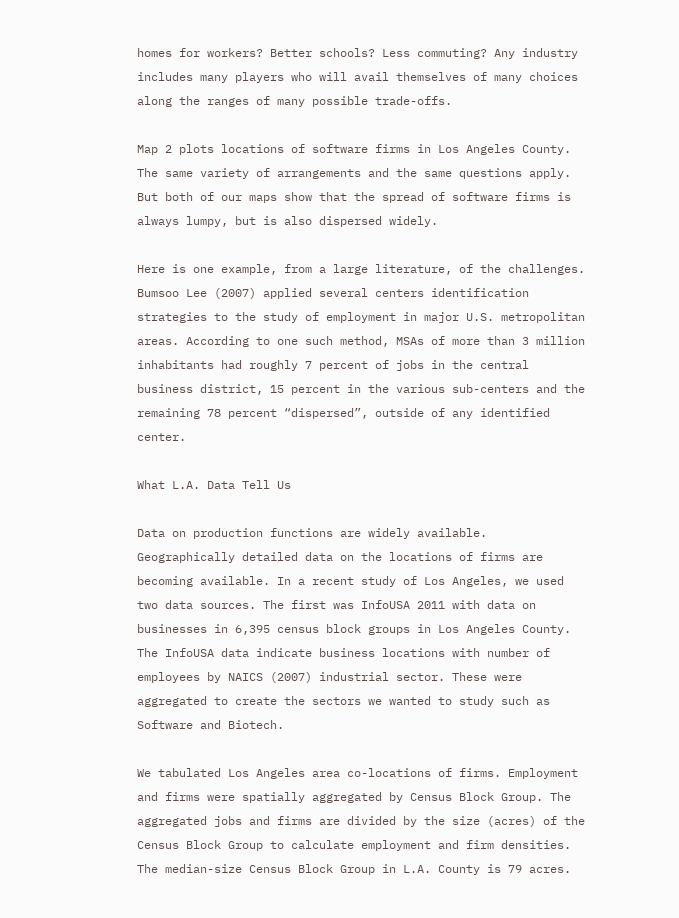homes for workers? Better schools? Less commuting? Any industry includes many players who will avail themselves of many choices along the ranges of many possible trade-offs.

Map 2 plots locations of software firms in Los Angeles County. The same variety of arrangements and the same questions apply. But both of our maps show that the spread of software firms is always lumpy, but is also dispersed widely.

Here is one example, from a large literature, of the challenges. Bumsoo Lee (2007) applied several centers identification strategies to the study of employment in major U.S. metropolitan areas. According to one such method, MSAs of more than 3 million inhabitants had roughly 7 percent of jobs in the central business district, 15 percent in the various sub-centers and the remaining 78 percent “dispersed”, outside of any identified center.

What L.A. Data Tell Us

Data on production functions are widely available. Geographically detailed data on the locations of firms are becoming available. In a recent study of Los Angeles, we used two data sources. The first was InfoUSA 2011 with data on businesses in 6,395 census block groups in Los Angeles County. The InfoUSA data indicate business locations with number of employees by NAICS (2007) industrial sector. These were aggregated to create the sectors we wanted to study such as Software and Biotech.

We tabulated Los Angeles area co-locations of firms. Employment and firms were spatially aggregated by Census Block Group. The aggregated jobs and firms are divided by the size (acres) of the Census Block Group to calculate employment and firm densities. The median-size Census Block Group in L.A. County is 79 acres.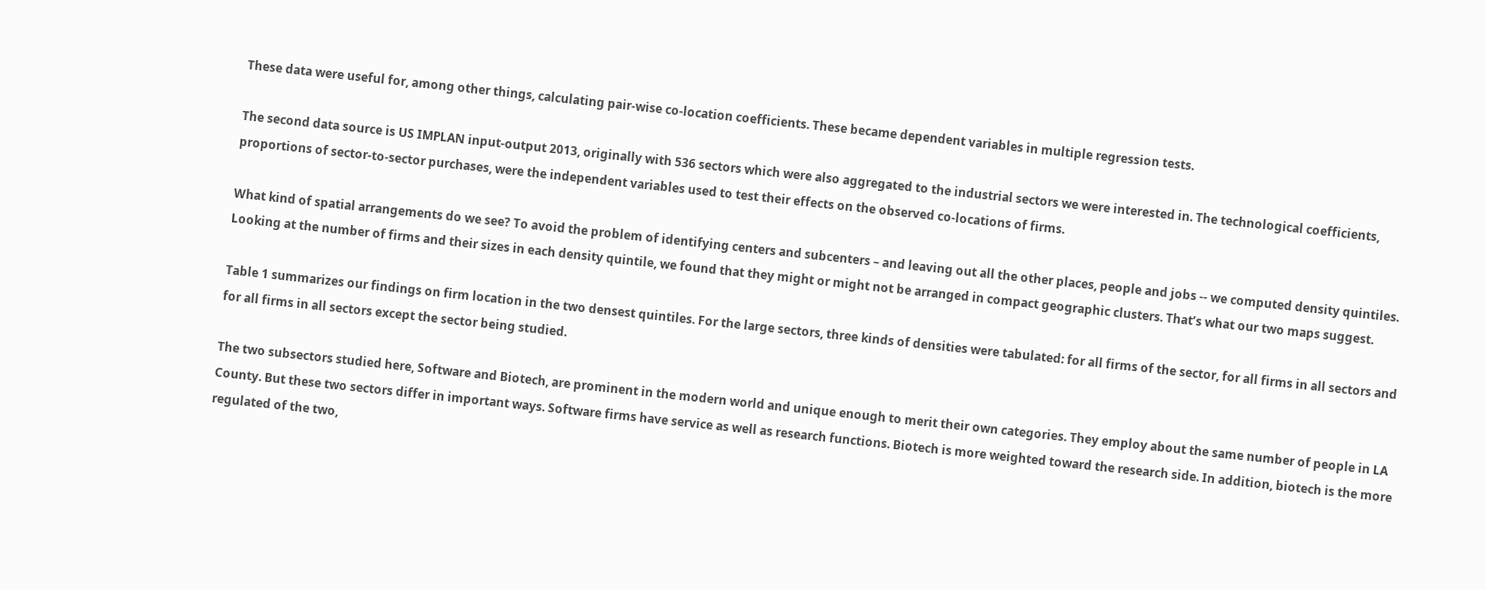These data were useful for, among other things, calculating pair-wise co-location coefficients. These became dependent variables in multiple regression tests.

The second data source is US IMPLAN input-output 2013, originally with 536 sectors which were also aggregated to the industrial sectors we were interested in. The technological coefficients, proportions of sector-to-sector purchases, were the independent variables used to test their effects on the observed co-locations of firms.

What kind of spatial arrangements do we see? To avoid the problem of identifying centers and subcenters – and leaving out all the other places, people and jobs -- we computed density quintiles. Looking at the number of firms and their sizes in each density quintile, we found that they might or might not be arranged in compact geographic clusters. That’s what our two maps suggest.

Table 1 summarizes our findings on firm location in the two densest quintiles. For the large sectors, three kinds of densities were tabulated: for all firms of the sector, for all firms in all sectors and for all firms in all sectors except the sector being studied.

The two subsectors studied here, Software and Biotech, are prominent in the modern world and unique enough to merit their own categories. They employ about the same number of people in LA County. But these two sectors differ in important ways. Software firms have service as well as research functions. Biotech is more weighted toward the research side. In addition, biotech is the more regulated of the two,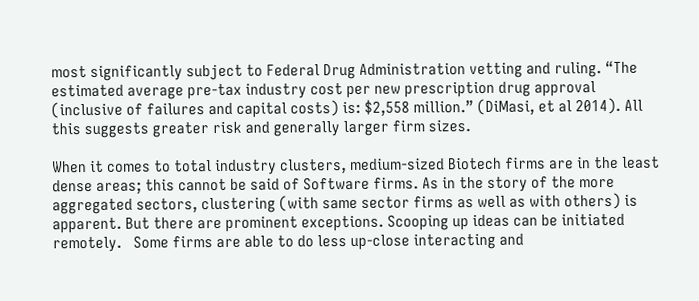most significantly subject to Federal Drug Administration vetting and ruling. “The estimated average pre-tax industry cost per new prescription drug approval (inclusive of failures and capital costs) is: $2,558 million.” (DiMasi, et al 2014). All this suggests greater risk and generally larger firm sizes.

When it comes to total industry clusters, medium-sized Biotech firms are in the least dense areas; this cannot be said of Software firms. As in the story of the more aggregated sectors, clustering (with same sector firms as well as with others) is apparent. But there are prominent exceptions. Scooping up ideas can be initiated remotely.   Some firms are able to do less up-close interacting and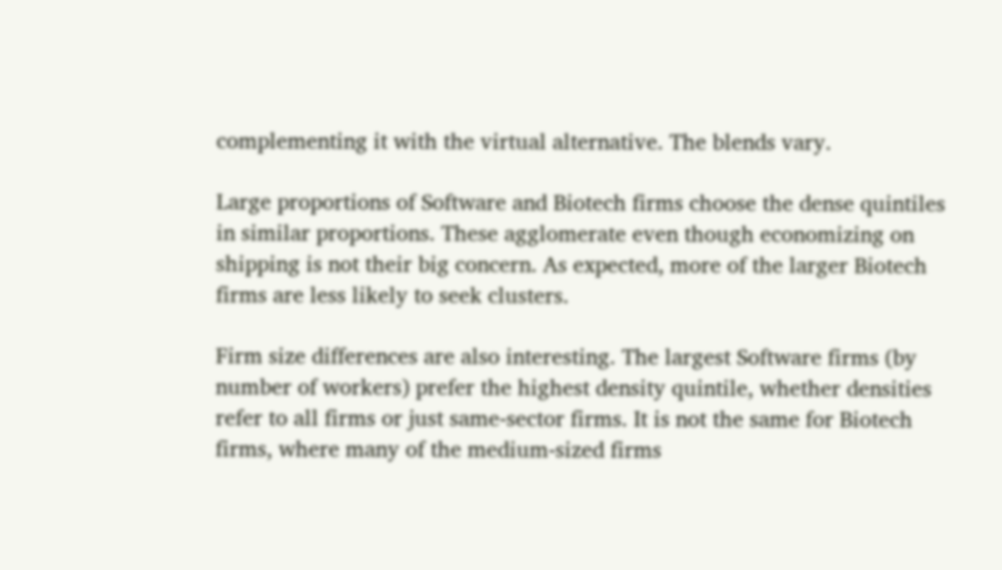complementing it with the virtual alternative. The blends vary.

Large proportions of Software and Biotech firms choose the dense quintiles in similar proportions. These agglomerate even though economizing on shipping is not their big concern. As expected, more of the larger Biotech firms are less likely to seek clusters.

Firm size differences are also interesting. The largest Software firms (by number of workers) prefer the highest density quintile, whether densities refer to all firms or just same-sector firms. It is not the same for Biotech firms, where many of the medium-sized firms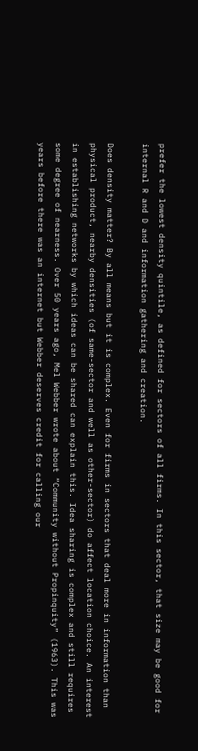prefer the lowest density quintile, as defined for sectors of all firms. In this sector, that size may be good for internal R and D and information gathering and creation.

Does density matter? By all means but it is complex. Even for firms in sectors that deal more in information than physical product, nearby densities (of same-sector and well as other-sector) do affect location choice. An interest in establishing networks by which ideas can be shared can explain this. Idea sharing is complex and still requires some degree of nearness. Over 50 years ago, Mel Webber wrote about “Community without Propinquity” (1963). This was years before there was an internet but Webber deserves credit for calling our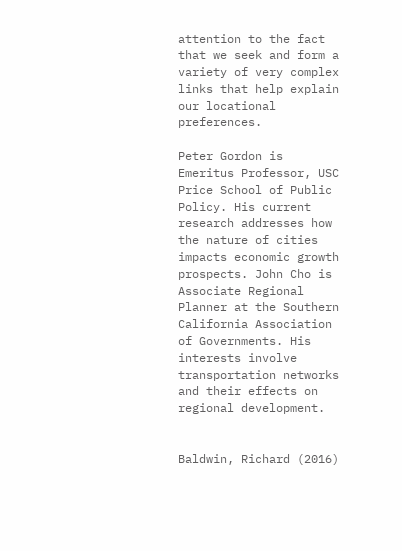attention to the fact that we seek and form a variety of very complex links that help explain our locational preferences.

Peter Gordon is Emeritus Professor, USC Price School of Public Policy. His current research addresses how the nature of cities impacts economic growth prospects. John Cho is Associate Regional Planner at the Southern California Association of Governments. His interests involve transportation networks and their effects on regional development.


Baldwin, Richard (2016)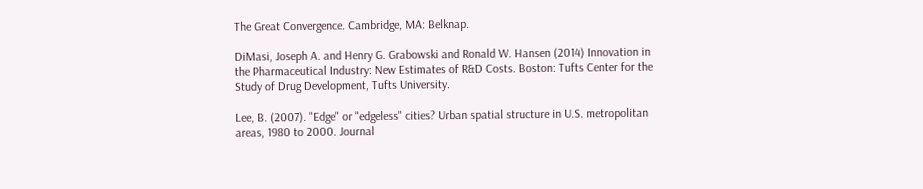The Great Convergence. Cambridge, MA: Belknap.

DiMasi, Joseph A. and Henry G. Grabowski and Ronald W. Hansen (2014) Innovation in the Pharmaceutical Industry: New Estimates of R&D Costs. Boston: Tufts Center for the Study of Drug Development, Tufts University.

Lee, B. (2007). "Edge" or "edgeless" cities? Urban spatial structure in U.S. metropolitan areas, 1980 to 2000. Journal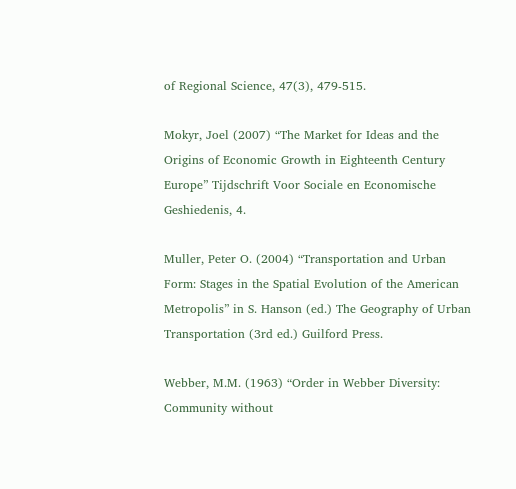of Regional Science, 47(3), 479-515.

Mokyr, Joel (2007) “The Market for Ideas and the Origins of Economic Growth in Eighteenth Century Europe” Tijdschrift Voor Sociale en Economische Geshiedenis, 4.

Muller, Peter O. (2004) “Transportation and Urban Form: Stages in the Spatial Evolution of the American Metropolis” in S. Hanson (ed.) The Geography of Urban Transportation (3rd ed.) Guilford Press.

Webber, M.M. (1963) “Order in Webber Diversity: Community without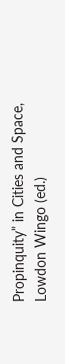Propinquity” in Cities and Space, Lowdon Wingo (ed.)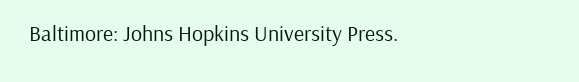Baltimore: Johns Hopkins University Press.